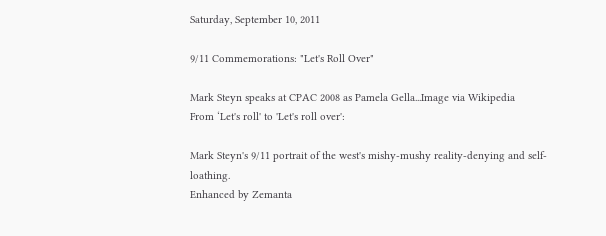Saturday, September 10, 2011

9/11 Commemorations: "Let's Roll Over"

Mark Steyn speaks at CPAC 2008 as Pamela Gella...Image via Wikipedia
From ‘Let's roll' to 'Let's roll over':

Mark Steyn's 9/11 portrait of the west's mishy-mushy reality-denying and self-loathing.
Enhanced by Zemanta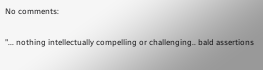No comments:

"... nothing intellectually compelling or challenging.. bald assertions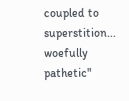coupled to superstition... woefully pathetic"